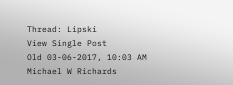Thread: Lipski
View Single Post
Old 03-06-2017, 10:03 AM
Michael W Richards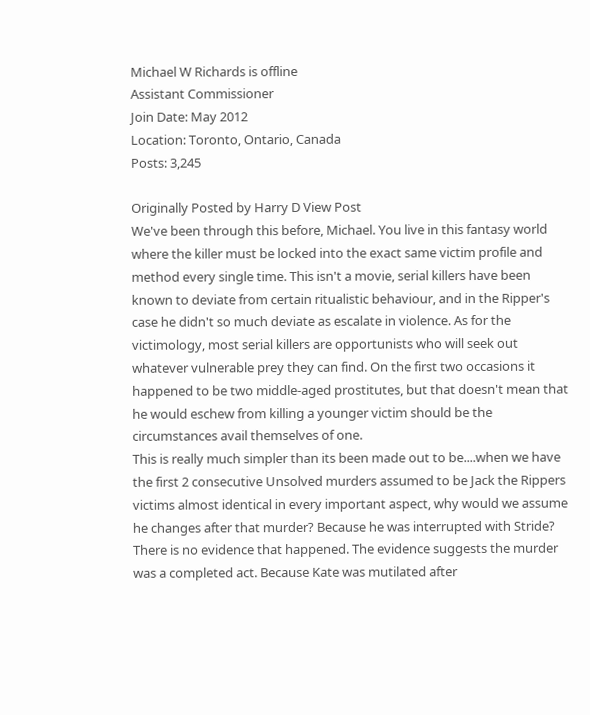Michael W Richards is offline
Assistant Commissioner
Join Date: May 2012
Location: Toronto, Ontario, Canada
Posts: 3,245

Originally Posted by Harry D View Post
We've been through this before, Michael. You live in this fantasy world where the killer must be locked into the exact same victim profile and method every single time. This isn't a movie, serial killers have been known to deviate from certain ritualistic behaviour, and in the Ripper's case he didn't so much deviate as escalate in violence. As for the victimology, most serial killers are opportunists who will seek out whatever vulnerable prey they can find. On the first two occasions it happened to be two middle-aged prostitutes, but that doesn't mean that he would eschew from killing a younger victim should be the circumstances avail themselves of one.
This is really much simpler than its been made out to be....when we have the first 2 consecutive Unsolved murders assumed to be Jack the Rippers victims almost identical in every important aspect, why would we assume he changes after that murder? Because he was interrupted with Stride? There is no evidence that happened. The evidence suggests the murder was a completed act. Because Kate was mutilated after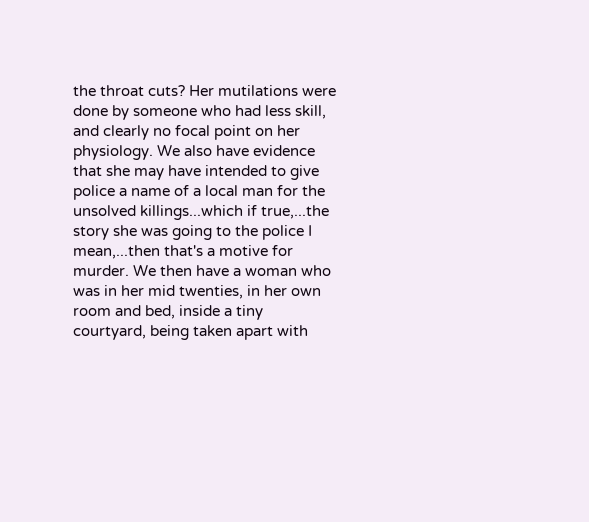the throat cuts? Her mutilations were done by someone who had less skill, and clearly no focal point on her physiology. We also have evidence that she may have intended to give police a name of a local man for the unsolved killings...which if true,...the story she was going to the police I mean,...then that's a motive for murder. We then have a woman who was in her mid twenties, in her own room and bed, inside a tiny courtyard, being taken apart with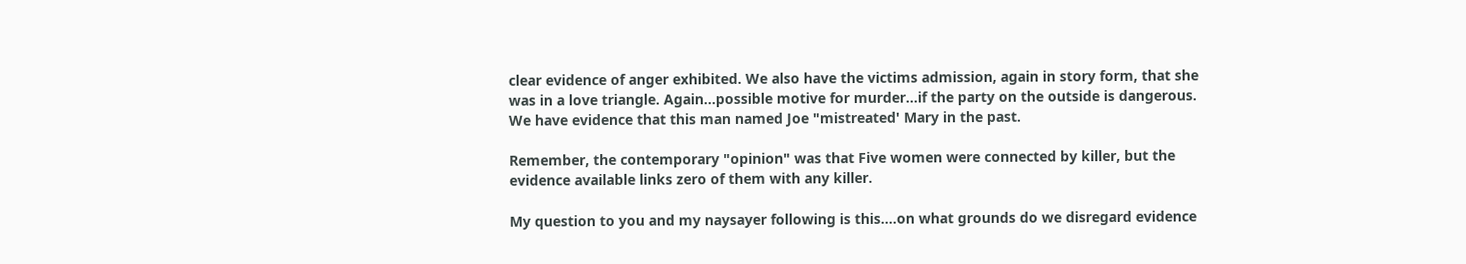clear evidence of anger exhibited. We also have the victims admission, again in story form, that she was in a love triangle. Again...possible motive for murder...if the party on the outside is dangerous. We have evidence that this man named Joe "mistreated' Mary in the past.

Remember, the contemporary "opinion" was that Five women were connected by killer, but the evidence available links zero of them with any killer.

My question to you and my naysayer following is this....on what grounds do we disregard evidence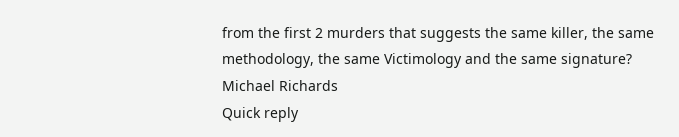from the first 2 murders that suggests the same killer, the same methodology, the same Victimology and the same signature?
Michael Richards
Quick reply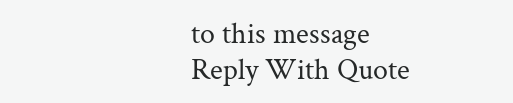to this message Reply With Quote